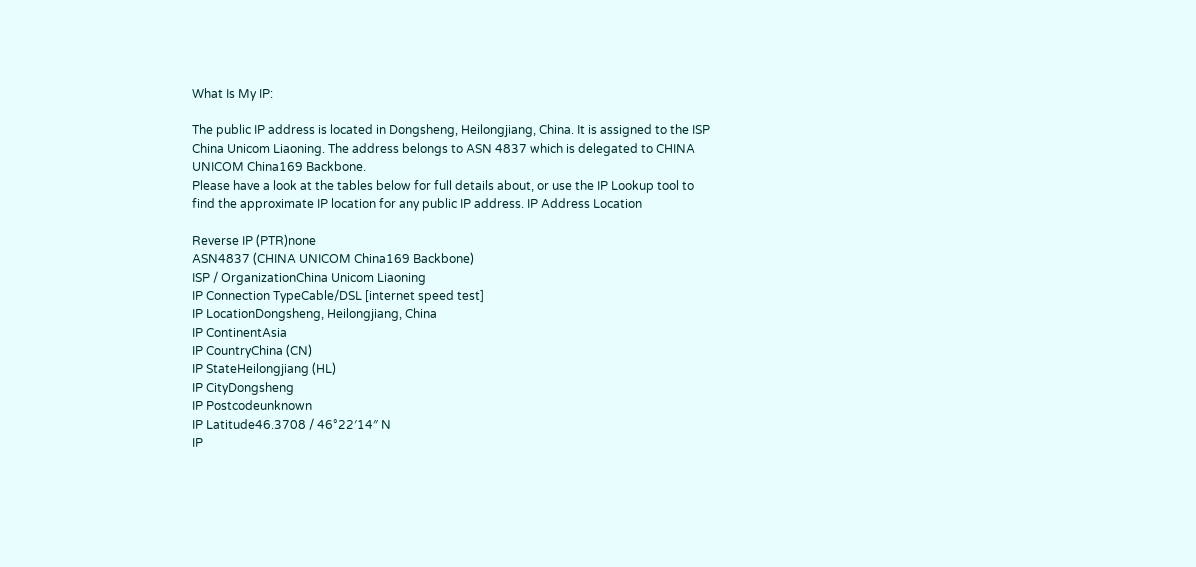What Is My IP:

The public IP address is located in Dongsheng, Heilongjiang, China. It is assigned to the ISP China Unicom Liaoning. The address belongs to ASN 4837 which is delegated to CHINA UNICOM China169 Backbone.
Please have a look at the tables below for full details about, or use the IP Lookup tool to find the approximate IP location for any public IP address. IP Address Location

Reverse IP (PTR)none
ASN4837 (CHINA UNICOM China169 Backbone)
ISP / OrganizationChina Unicom Liaoning
IP Connection TypeCable/DSL [internet speed test]
IP LocationDongsheng, Heilongjiang, China
IP ContinentAsia
IP CountryChina (CN)
IP StateHeilongjiang (HL)
IP CityDongsheng
IP Postcodeunknown
IP Latitude46.3708 / 46°22′14″ N
IP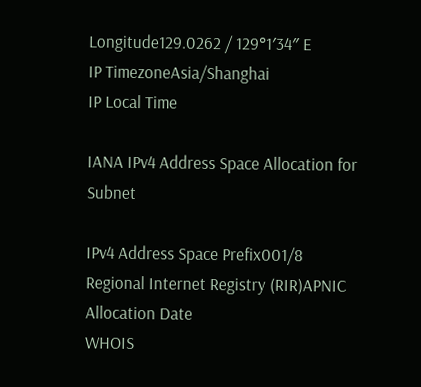Longitude129.0262 / 129°1′34″ E
IP TimezoneAsia/Shanghai
IP Local Time

IANA IPv4 Address Space Allocation for Subnet

IPv4 Address Space Prefix001/8
Regional Internet Registry (RIR)APNIC
Allocation Date
WHOIS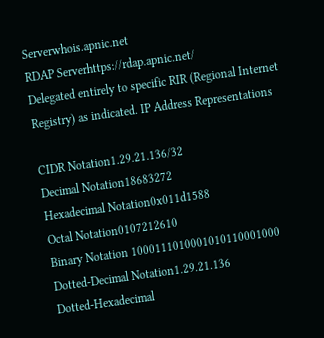Serverwhois.apnic.net
RDAP Serverhttps://rdap.apnic.net/
Delegated entirely to specific RIR (Regional Internet Registry) as indicated. IP Address Representations

CIDR Notation1.29.21.136/32
Decimal Notation18683272
Hexadecimal Notation0x011d1588
Octal Notation0107212610
Binary Notation 1000111010001010110001000
Dotted-Decimal Notation1.29.21.136
Dotted-Hexadecimal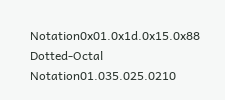Notation0x01.0x1d.0x15.0x88
Dotted-Octal Notation01.035.025.0210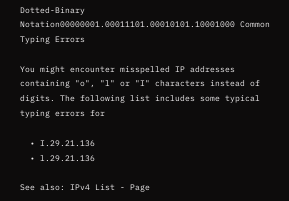Dotted-Binary Notation00000001.00011101.00010101.10001000 Common Typing Errors

You might encounter misspelled IP addresses containing "o", "l" or "I" characters instead of digits. The following list includes some typical typing errors for

  • I.29.21.136
  • l.29.21.136

See also: IPv4 List - Page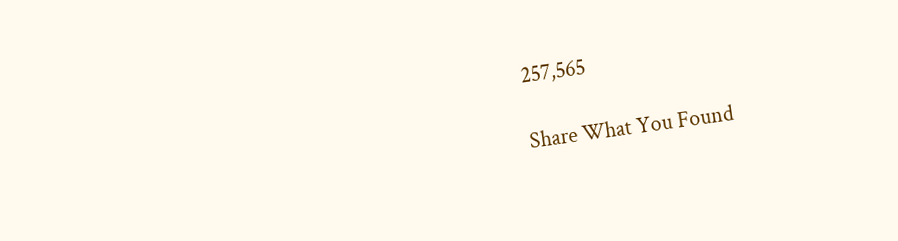257,565

Share What You Found